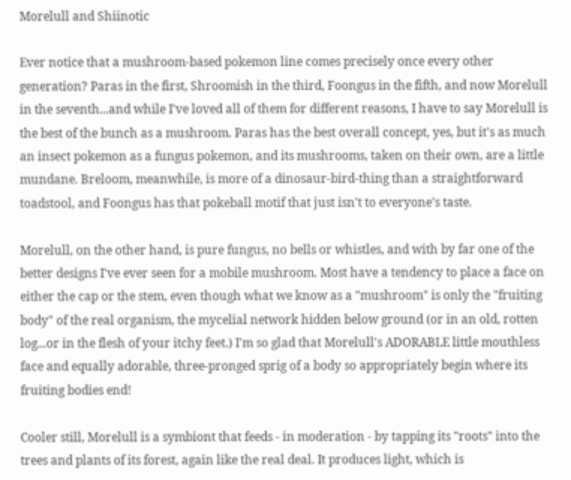Morelull and Shiinotic

Ever notice that a mushroom-based pokemon line comes precisely once every other generation? Paras in the first, Shroomish in the third, Foongus in the fifth, and now Morelull in the seventh...and while I've loved all of them for different reasons, I have to say Morelull is the best of the bunch as a mushroom. Paras has the best overall concept, yes, but it's as much an insect pokemon as a fungus pokemon, and its mushrooms, taken on their own, are a little mundane. Breloom, meanwhile, is more of a dinosaur-bird-thing than a straightforward toadstool, and Foongus has that pokeball motif that just isn't to everyone's taste.

Morelull, on the other hand, is pure fungus, no bells or whistles, and with by far one of the better designs I've ever seen for a mobile mushroom. Most have a tendency to place a face on either the cap or the stem, even though what we know as a "mushroom" is only the "fruiting body" of the real organism, the mycelial network hidden below ground (or in an old, rotten log...or in the flesh of your itchy feet.) I'm so glad that Morelull's ADORABLE little mouthless face and equally adorable, three-pronged sprig of a body so appropriately begin where its fruiting bodies end!

Cooler still, Morelull is a symbiont that feeds - in moderation - by tapping its "roots" into the trees and plants of its forest, again like the real deal. It produces light, which is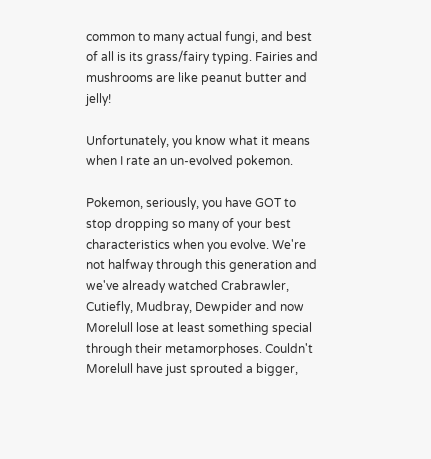common to many actual fungi, and best of all is its grass/fairy typing. Fairies and mushrooms are like peanut butter and jelly!

Unfortunately, you know what it means when I rate an un-evolved pokemon.

Pokemon, seriously, you have GOT to stop dropping so many of your best characteristics when you evolve. We're not halfway through this generation and we've already watched Crabrawler, Cutiefly, Mudbray, Dewpider and now Morelull lose at least something special through their metamorphoses. Couldn't Morelull have just sprouted a bigger,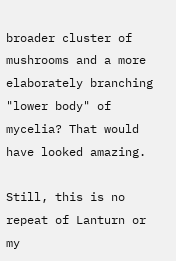broader cluster of mushrooms and a more elaborately branching "lower body" of mycelia? That would have looked amazing.

Still, this is no repeat of Lanturn or my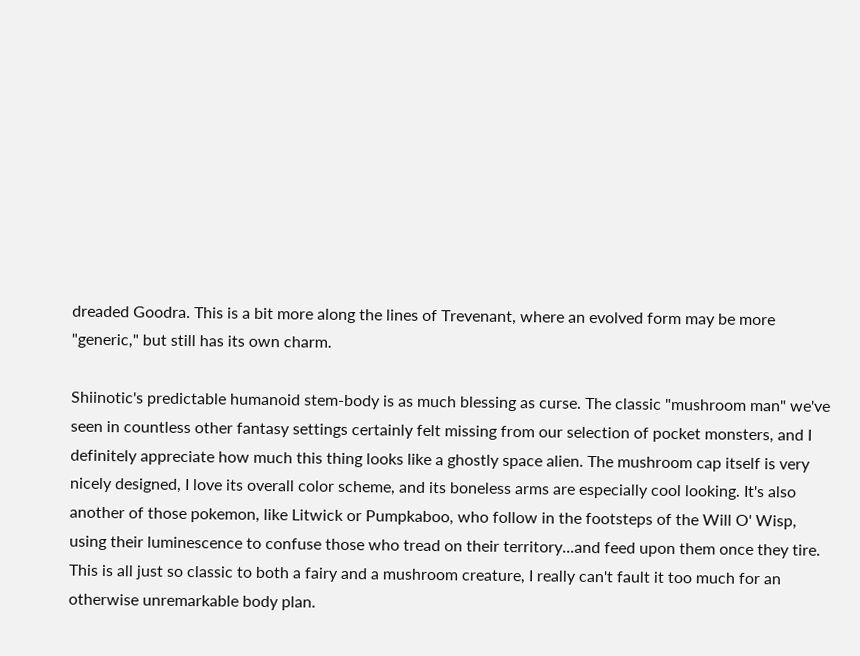dreaded Goodra. This is a bit more along the lines of Trevenant, where an evolved form may be more "generic," but still has its own charm.

Shiinotic's predictable humanoid stem-body is as much blessing as curse. The classic "mushroom man" we've seen in countless other fantasy settings certainly felt missing from our selection of pocket monsters, and I definitely appreciate how much this thing looks like a ghostly space alien. The mushroom cap itself is very nicely designed, I love its overall color scheme, and its boneless arms are especially cool looking. It's also another of those pokemon, like Litwick or Pumpkaboo, who follow in the footsteps of the Will O' Wisp, using their luminescence to confuse those who tread on their territory...and feed upon them once they tire. This is all just so classic to both a fairy and a mushroom creature, I really can't fault it too much for an otherwise unremarkable body plan.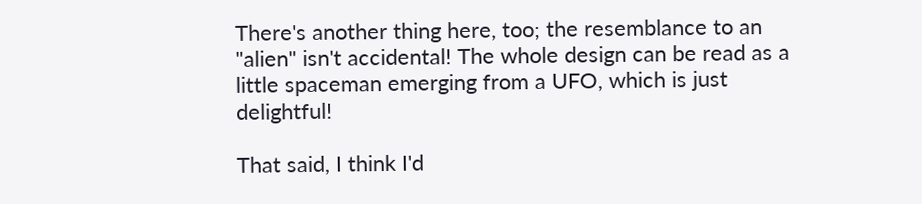There's another thing here, too; the resemblance to an "alien" isn't accidental! The whole design can be read as a little spaceman emerging from a UFO, which is just delightful!

That said, I think I'd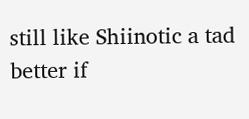still like Shiinotic a tad better if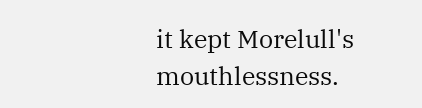it kept Morelull's mouthlessness.